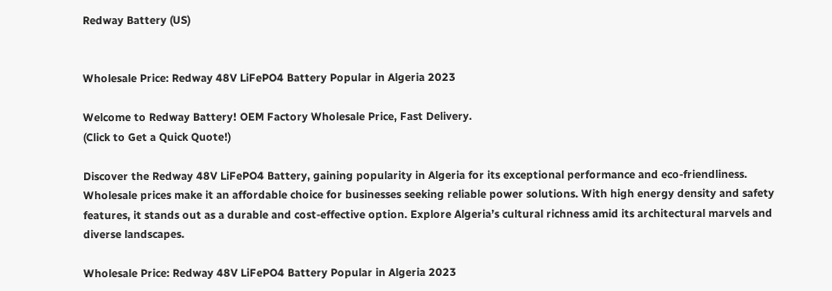Redway Battery (US)


Wholesale Price: Redway 48V LiFePO4 Battery Popular in Algeria 2023

Welcome to Redway Battery! OEM Factory Wholesale Price, Fast Delivery.
(Click to Get a Quick Quote!)

Discover the Redway 48V LiFePO4 Battery, gaining popularity in Algeria for its exceptional performance and eco-friendliness. Wholesale prices make it an affordable choice for businesses seeking reliable power solutions. With high energy density and safety features, it stands out as a durable and cost-effective option. Explore Algeria’s cultural richness amid its architectural marvels and diverse landscapes.

Wholesale Price: Redway 48V LiFePO4 Battery Popular in Algeria 2023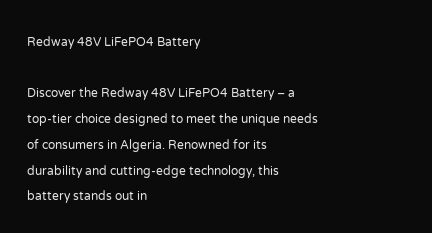Redway 48V LiFePO4 Battery

Discover the Redway 48V LiFePO4 Battery – a top-tier choice designed to meet the unique needs of consumers in Algeria. Renowned for its durability and cutting-edge technology, this battery stands out in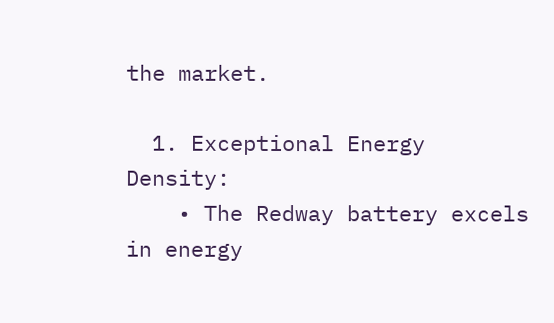the market.

  1. Exceptional Energy Density:
    • The Redway battery excels in energy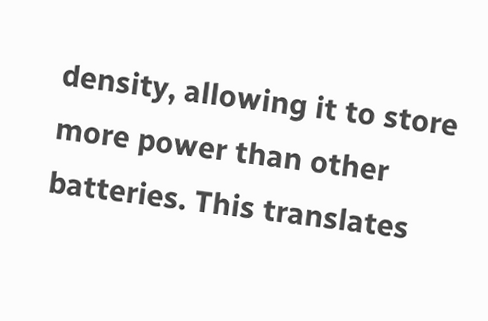density, allowing it to store more power than other batteries. This translates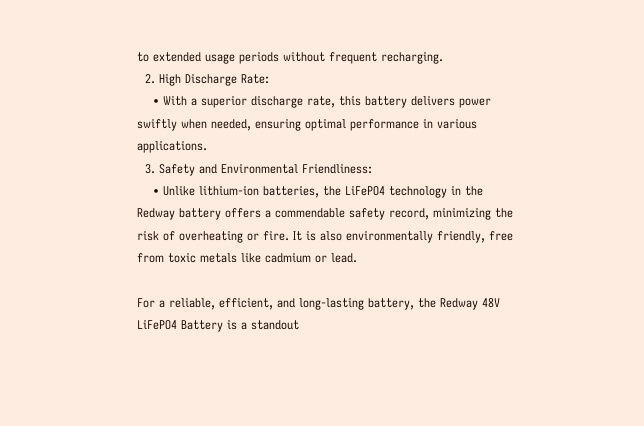to extended usage periods without frequent recharging.
  2. High Discharge Rate:
    • With a superior discharge rate, this battery delivers power swiftly when needed, ensuring optimal performance in various applications.
  3. Safety and Environmental Friendliness:
    • Unlike lithium-ion batteries, the LiFePO4 technology in the Redway battery offers a commendable safety record, minimizing the risk of overheating or fire. It is also environmentally friendly, free from toxic metals like cadmium or lead.

For a reliable, efficient, and long-lasting battery, the Redway 48V LiFePO4 Battery is a standout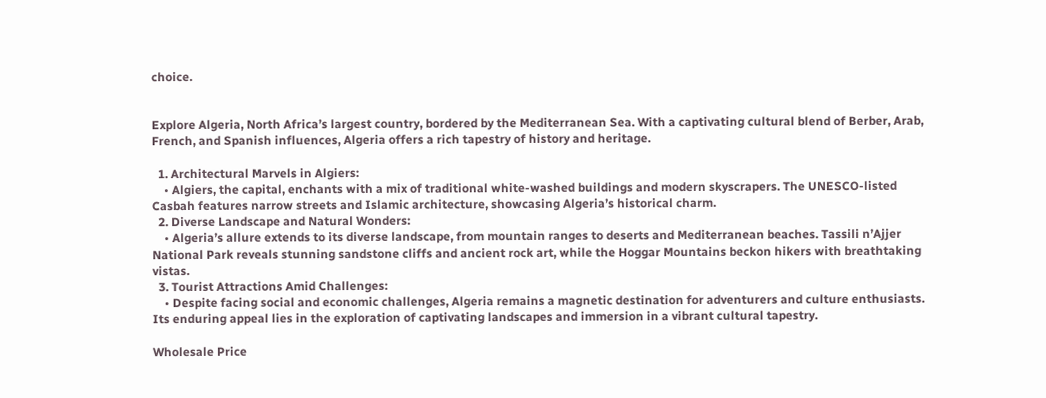choice.


Explore Algeria, North Africa’s largest country, bordered by the Mediterranean Sea. With a captivating cultural blend of Berber, Arab, French, and Spanish influences, Algeria offers a rich tapestry of history and heritage.

  1. Architectural Marvels in Algiers:
    • Algiers, the capital, enchants with a mix of traditional white-washed buildings and modern skyscrapers. The UNESCO-listed Casbah features narrow streets and Islamic architecture, showcasing Algeria’s historical charm.
  2. Diverse Landscape and Natural Wonders:
    • Algeria’s allure extends to its diverse landscape, from mountain ranges to deserts and Mediterranean beaches. Tassili n’Ajjer National Park reveals stunning sandstone cliffs and ancient rock art, while the Hoggar Mountains beckon hikers with breathtaking vistas.
  3. Tourist Attractions Amid Challenges:
    • Despite facing social and economic challenges, Algeria remains a magnetic destination for adventurers and culture enthusiasts. Its enduring appeal lies in the exploration of captivating landscapes and immersion in a vibrant cultural tapestry.

Wholesale Price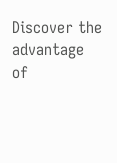Discover the advantage of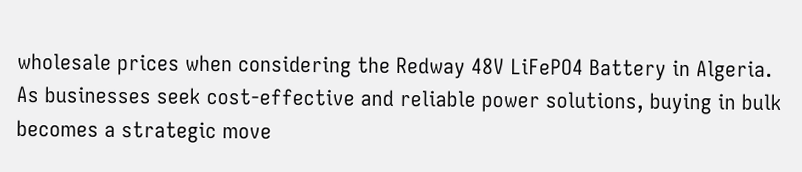wholesale prices when considering the Redway 48V LiFePO4 Battery in Algeria. As businesses seek cost-effective and reliable power solutions, buying in bulk becomes a strategic move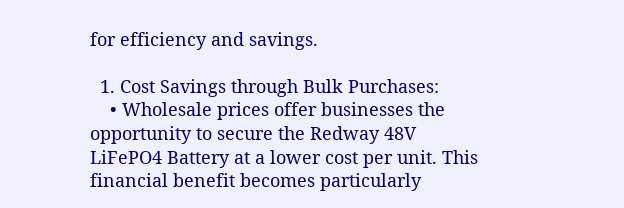for efficiency and savings.

  1. Cost Savings through Bulk Purchases:
    • Wholesale prices offer businesses the opportunity to secure the Redway 48V LiFePO4 Battery at a lower cost per unit. This financial benefit becomes particularly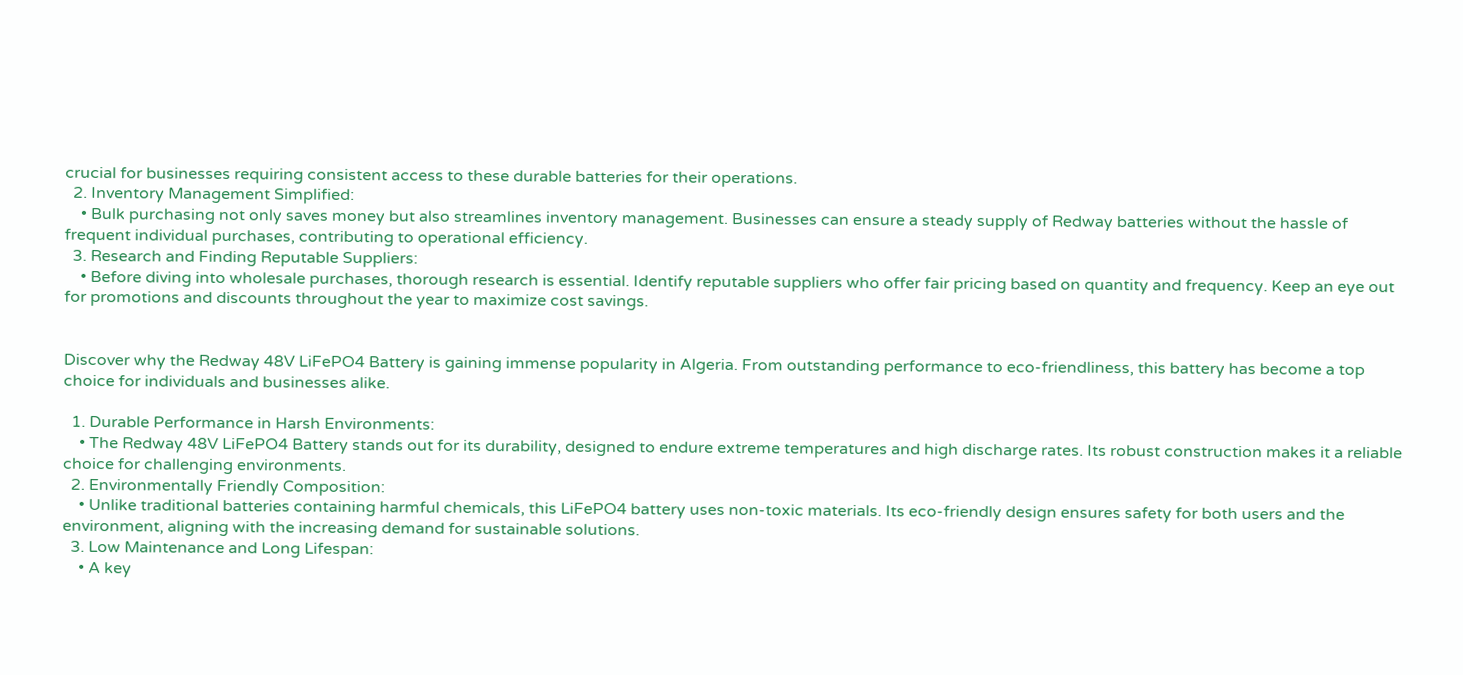crucial for businesses requiring consistent access to these durable batteries for their operations.
  2. Inventory Management Simplified:
    • Bulk purchasing not only saves money but also streamlines inventory management. Businesses can ensure a steady supply of Redway batteries without the hassle of frequent individual purchases, contributing to operational efficiency.
  3. Research and Finding Reputable Suppliers:
    • Before diving into wholesale purchases, thorough research is essential. Identify reputable suppliers who offer fair pricing based on quantity and frequency. Keep an eye out for promotions and discounts throughout the year to maximize cost savings.


Discover why the Redway 48V LiFePO4 Battery is gaining immense popularity in Algeria. From outstanding performance to eco-friendliness, this battery has become a top choice for individuals and businesses alike.

  1. Durable Performance in Harsh Environments:
    • The Redway 48V LiFePO4 Battery stands out for its durability, designed to endure extreme temperatures and high discharge rates. Its robust construction makes it a reliable choice for challenging environments.
  2. Environmentally Friendly Composition:
    • Unlike traditional batteries containing harmful chemicals, this LiFePO4 battery uses non-toxic materials. Its eco-friendly design ensures safety for both users and the environment, aligning with the increasing demand for sustainable solutions.
  3. Low Maintenance and Long Lifespan:
    • A key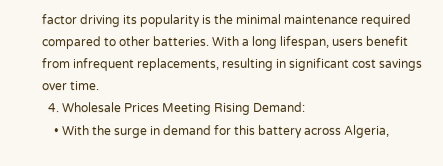factor driving its popularity is the minimal maintenance required compared to other batteries. With a long lifespan, users benefit from infrequent replacements, resulting in significant cost savings over time.
  4. Wholesale Prices Meeting Rising Demand:
    • With the surge in demand for this battery across Algeria,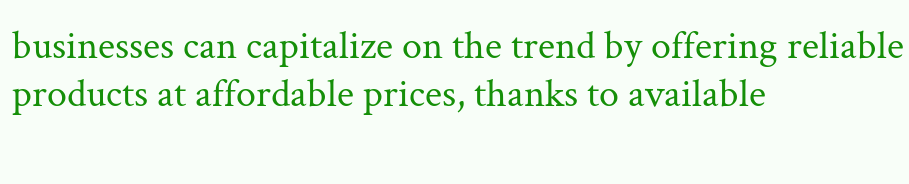businesses can capitalize on the trend by offering reliable products at affordable prices, thanks to available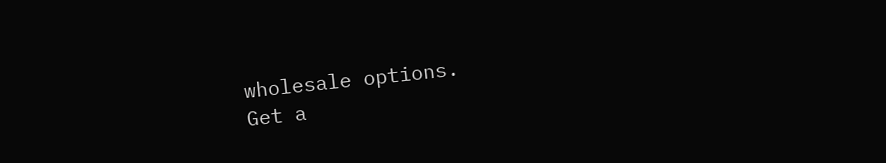wholesale options.
Get a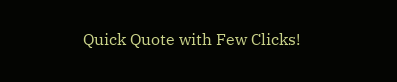Quick Quote with Few Clicks!